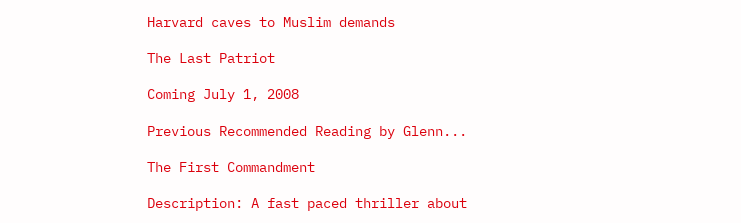Harvard caves to Muslim demands

The Last Patriot

Coming July 1, 2008

Previous Recommended Reading by Glenn...

The First Commandment

Description: A fast paced thriller about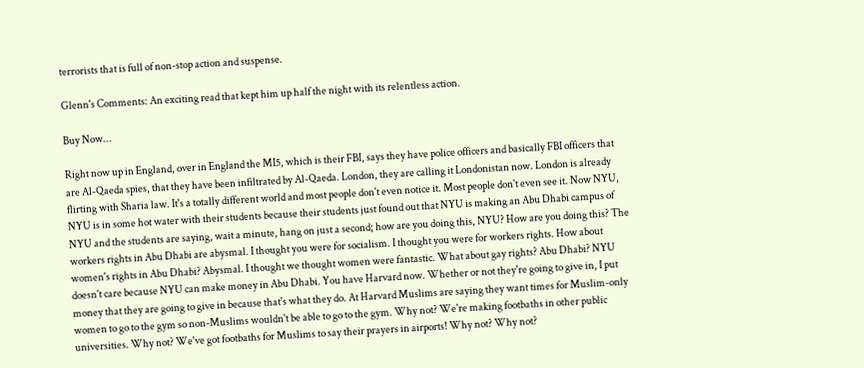terrorists that is full of non-stop action and suspense.

Glenn's Comments: An exciting read that kept him up half the night with its relentless action.

Buy Now...

Right now up in England, over in England the MI5, which is their FBI, says they have police officers and basically FBI officers that are Al-Qaeda spies, that they have been infiltrated by Al-Qaeda. London, they are calling it Londonistan now. London is already flirting with Sharia law. It's a totally different world and most people don't even notice it. Most people don't even see it. Now NYU, NYU is in some hot water with their students because their students just found out that NYU is making an Abu Dhabi campus of NYU and the students are saying, wait a minute, hang on just a second; how are you doing this, NYU? How are you doing this? The workers rights in Abu Dhabi are abysmal. I thought you were for socialism. I thought you were for workers rights. How about women's rights in Abu Dhabi? Abysmal. I thought we thought women were fantastic. What about gay rights? Abu Dhabi? NYU doesn't care because NYU can make money in Abu Dhabi. You have Harvard now. Whether or not they're going to give in, I put money that they are going to give in because that's what they do. At Harvard Muslims are saying they want times for Muslim-only women to go to the gym so non-Muslims wouldn't be able to go to the gym. Why not? We're making footbaths in other public universities. Why not? We've got footbaths for Muslims to say their prayers in airports! Why not? Why not?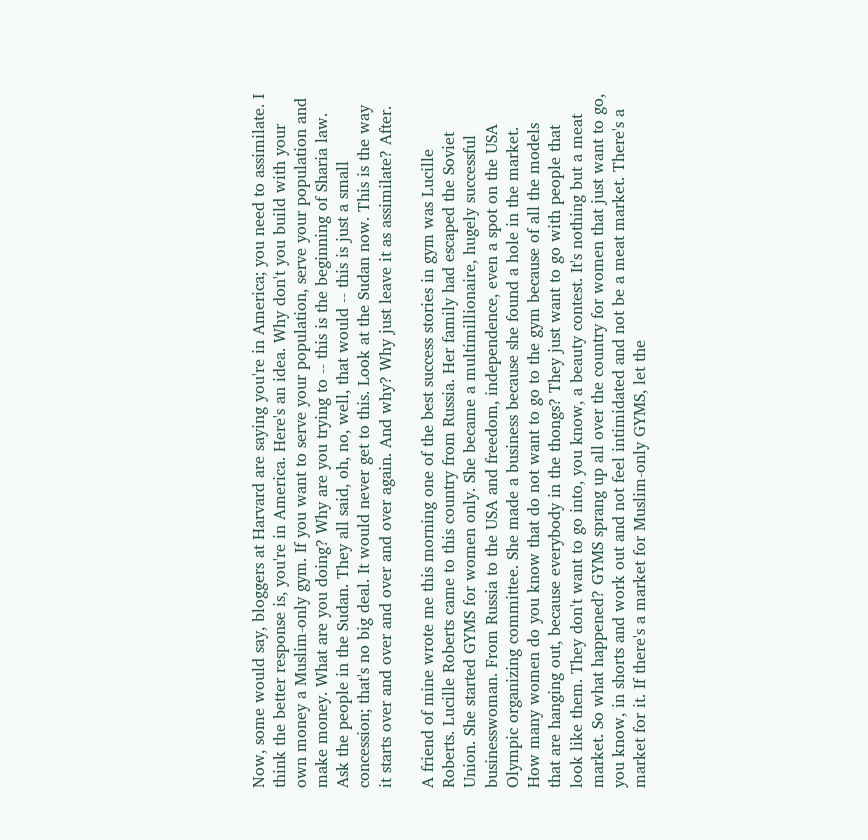Now, some would say, bloggers at Harvard are saying you're in America; you need to assimilate. I think the better response is, you're in America. Here's an idea. Why don't you build with your own money a Muslim-only gym. If you want to serve your population, serve your population and make money. What are you doing? Why are you trying to -- this is the beginning of Sharia law. Ask the people in the Sudan. They all said, oh, no, well, that would -- this is just a small concession; that's no big deal. It would never get to this. Look at the Sudan now. This is the way it starts over and over and over and over again. And why? Why just leave it as assimilate? After.

A friend of mine wrote me this morning one of the best success stories in gym was Lucille Roberts. Lucille Roberts came to this country from Russia. Her family had escaped the Soviet Union. She started GYMS for women only. She became a multimillionaire, hugely successful businesswoman. From Russia to the USA and freedom, independence, even a spot on the USA Olympic organizing committee. She made a business because she found a hole in the market. How many women do you know that do not want to go to the gym because of all the models that are hanging out, because everybody in the thongs? They just want to go with people that look like them. They don't want to go into, you know, a beauty contest. It's nothing but a meat market. So what happened? GYMS sprang up all over the country for women that just want to go, you know, in shorts and work out and not feel intimidated and not be a meat market. There's a market for it. If there's a market for Muslim-only GYMS, let the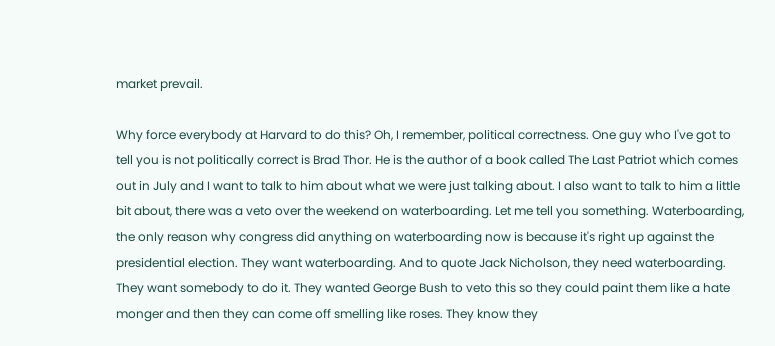market prevail.

Why force everybody at Harvard to do this? Oh, I remember, political correctness. One guy who I've got to tell you is not politically correct is Brad Thor. He is the author of a book called The Last Patriot which comes out in July and I want to talk to him about what we were just talking about. I also want to talk to him a little bit about, there was a veto over the weekend on waterboarding. Let me tell you something. Waterboarding, the only reason why congress did anything on waterboarding now is because it's right up against the presidential election. They want waterboarding. And to quote Jack Nicholson, they need waterboarding. They want somebody to do it. They wanted George Bush to veto this so they could paint them like a hate monger and then they can come off smelling like roses. They know they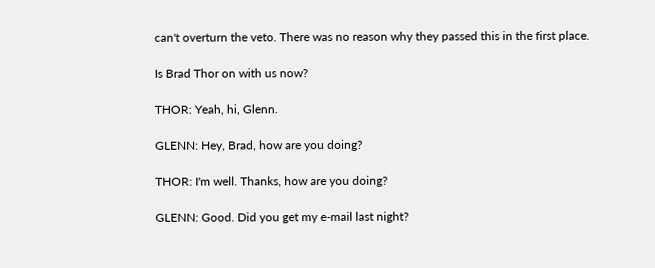can't overturn the veto. There was no reason why they passed this in the first place.

Is Brad Thor on with us now?

THOR: Yeah, hi, Glenn.

GLENN: Hey, Brad, how are you doing?

THOR: I'm well. Thanks, how are you doing?

GLENN: Good. Did you get my e-mail last night?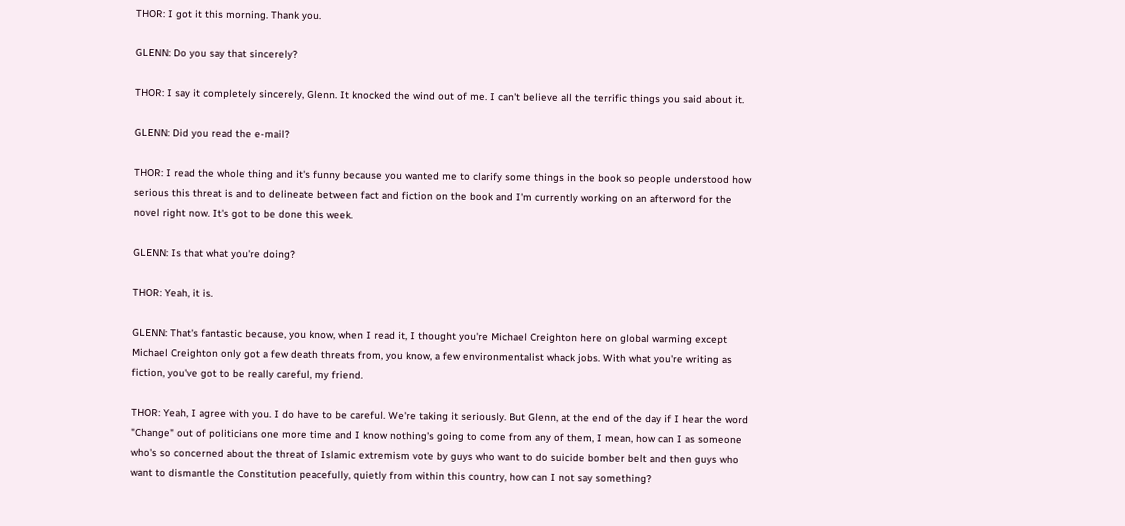THOR: I got it this morning. Thank you.

GLENN: Do you say that sincerely?

THOR: I say it completely sincerely, Glenn. It knocked the wind out of me. I can't believe all the terrific things you said about it.

GLENN: Did you read the e-mail?

THOR: I read the whole thing and it's funny because you wanted me to clarify some things in the book so people understood how serious this threat is and to delineate between fact and fiction on the book and I'm currently working on an afterword for the novel right now. It's got to be done this week.

GLENN: Is that what you're doing?

THOR: Yeah, it is.

GLENN: That's fantastic because, you know, when I read it, I thought you're Michael Creighton here on global warming except Michael Creighton only got a few death threats from, you know, a few environmentalist whack jobs. With what you're writing as fiction, you've got to be really careful, my friend.

THOR: Yeah, I agree with you. I do have to be careful. We're taking it seriously. But Glenn, at the end of the day if I hear the word "Change" out of politicians one more time and I know nothing's going to come from any of them, I mean, how can I as someone who's so concerned about the threat of Islamic extremism vote by guys who want to do suicide bomber belt and then guys who want to dismantle the Constitution peacefully, quietly from within this country, how can I not say something?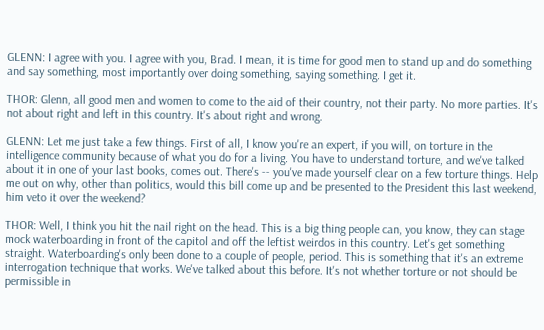GLENN: I agree with you. I agree with you, Brad. I mean, it is time for good men to stand up and do something and say something, most importantly over doing something, saying something. I get it.

THOR: Glenn, all good men and women to come to the aid of their country, not their party. No more parties. It's not about right and left in this country. It's about right and wrong.

GLENN: Let me just take a few things. First of all, I know you're an expert, if you will, on torture in the intelligence community because of what you do for a living. You have to understand torture, and we've talked about it in one of your last books, comes out. There's -- you've made yourself clear on a few torture things. Help me out on why, other than politics, would this bill come up and be presented to the President this last weekend, him veto it over the weekend?

THOR: Well, I think you hit the nail right on the head. This is a big thing people can, you know, they can stage mock waterboarding in front of the capitol and off the leftist weirdos in this country. Let's get something straight. Waterboarding's only been done to a couple of people, period. This is something that it's an extreme interrogation technique that works. We've talked about this before. It's not whether torture or not should be permissible in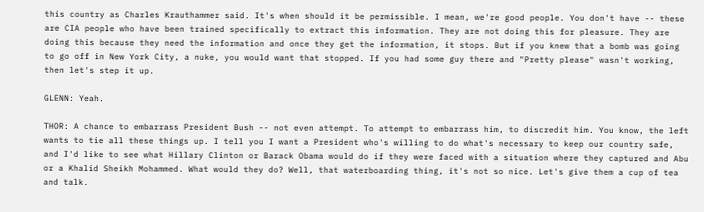this country as Charles Krauthammer said. It's when should it be permissible. I mean, we're good people. You don't have -- these are CIA people who have been trained specifically to extract this information. They are not doing this for pleasure. They are doing this because they need the information and once they get the information, it stops. But if you knew that a bomb was going to go off in New York City, a nuke, you would want that stopped. If you had some guy there and "Pretty please" wasn't working, then let's step it up.

GLENN: Yeah.

THOR: A chance to embarrass President Bush -- not even attempt. To attempt to embarrass him, to discredit him. You know, the left wants to tie all these things up. I tell you I want a President who's willing to do what's necessary to keep our country safe, and I'd like to see what Hillary Clinton or Barack Obama would do if they were faced with a situation where they captured and Abu or a Khalid Sheikh Mohammed. What would they do? Well, that waterboarding thing, it's not so nice. Let's give them a cup of tea and talk.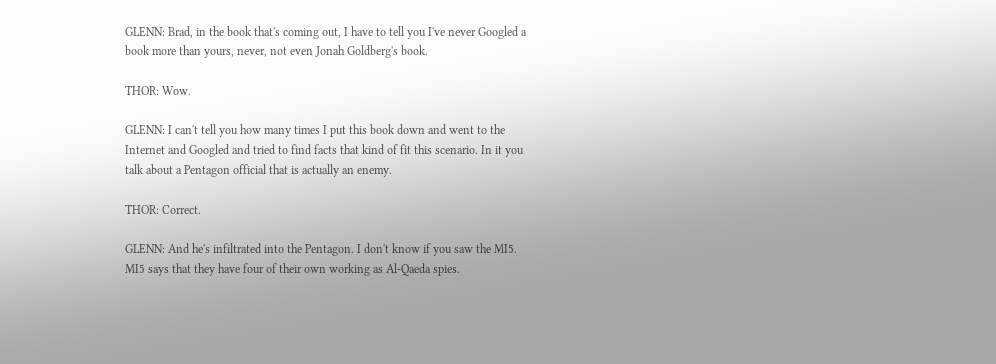GLENN: Brad, in the book that's coming out, I have to tell you I've never Googled a book more than yours, never, not even Jonah Goldberg's book.

THOR: Wow.

GLENN: I can't tell you how many times I put this book down and went to the Internet and Googled and tried to find facts that kind of fit this scenario. In it you talk about a Pentagon official that is actually an enemy.

THOR: Correct.

GLENN: And he's infiltrated into the Pentagon. I don't know if you saw the MI5. MI5 says that they have four of their own working as Al-Qaeda spies.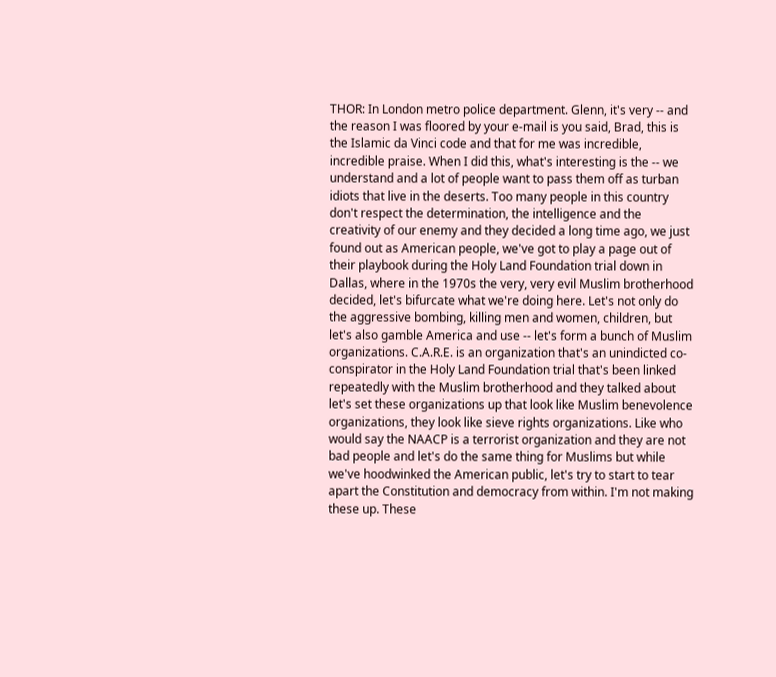THOR: In London metro police department. Glenn, it's very -- and the reason I was floored by your e-mail is you said, Brad, this is the Islamic da Vinci code and that for me was incredible, incredible praise. When I did this, what's interesting is the -- we understand and a lot of people want to pass them off as turban idiots that live in the deserts. Too many people in this country don't respect the determination, the intelligence and the creativity of our enemy and they decided a long time ago, we just found out as American people, we've got to play a page out of their playbook during the Holy Land Foundation trial down in Dallas, where in the 1970s the very, very evil Muslim brotherhood decided, let's bifurcate what we're doing here. Let's not only do the aggressive bombing, killing men and women, children, but let's also gamble America and use -- let's form a bunch of Muslim organizations. C.A.R.E. is an organization that's an unindicted co-conspirator in the Holy Land Foundation trial that's been linked repeatedly with the Muslim brotherhood and they talked about let's set these organizations up that look like Muslim benevolence organizations, they look like sieve rights organizations. Like who would say the NAACP is a terrorist organization and they are not bad people and let's do the same thing for Muslims but while we've hoodwinked the American public, let's try to start to tear apart the Constitution and democracy from within. I'm not making these up. These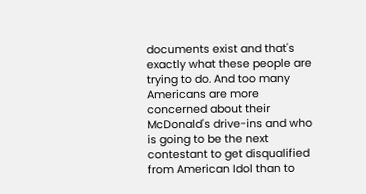documents exist and that's exactly what these people are trying to do. And too many Americans are more concerned about their McDonald's drive-ins and who is going to be the next contestant to get disqualified from American Idol than to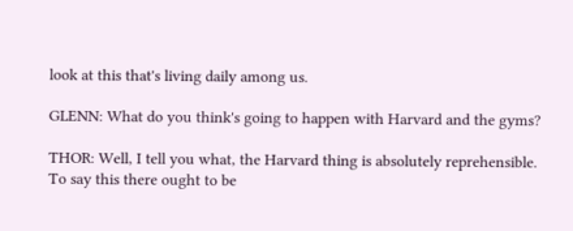look at this that's living daily among us.

GLENN: What do you think's going to happen with Harvard and the gyms?

THOR: Well, I tell you what, the Harvard thing is absolutely reprehensible. To say this there ought to be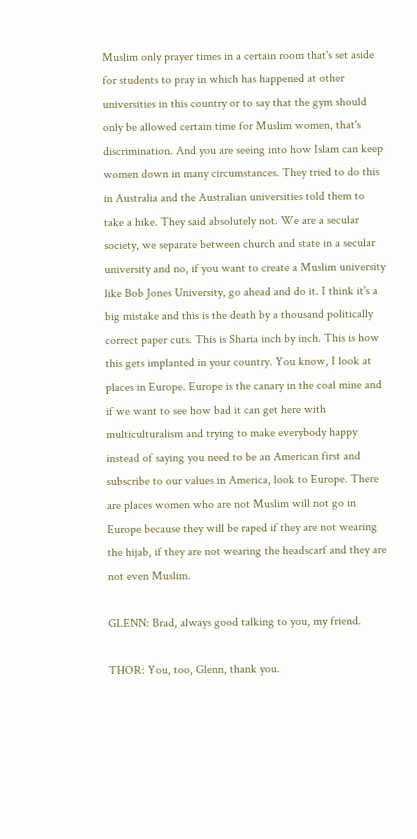Muslim only prayer times in a certain room that's set aside for students to pray in which has happened at other universities in this country or to say that the gym should only be allowed certain time for Muslim women, that's discrimination. And you are seeing into how Islam can keep women down in many circumstances. They tried to do this in Australia and the Australian universities told them to take a hike. They said absolutely not. We are a secular society, we separate between church and state in a secular university and no, if you want to create a Muslim university like Bob Jones University, go ahead and do it. I think it's a big mistake and this is the death by a thousand politically correct paper cuts. This is Sharia inch by inch. This is how this gets implanted in your country. You know, I look at places in Europe. Europe is the canary in the coal mine and if we want to see how bad it can get here with multiculturalism and trying to make everybody happy instead of saying you need to be an American first and subscribe to our values in America, look to Europe. There are places women who are not Muslim will not go in Europe because they will be raped if they are not wearing the hijab, if they are not wearing the headscarf and they are not even Muslim.

GLENN: Brad, always good talking to you, my friend.

THOR: You, too, Glenn, thank you.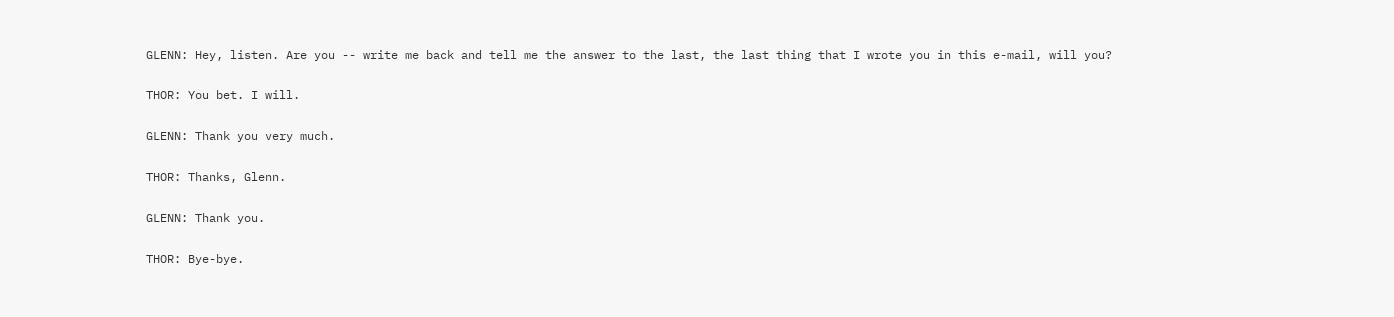GLENN: Hey, listen. Are you -- write me back and tell me the answer to the last, the last thing that I wrote you in this e-mail, will you?

THOR: You bet. I will.

GLENN: Thank you very much.

THOR: Thanks, Glenn.

GLENN: Thank you.

THOR: Bye-bye.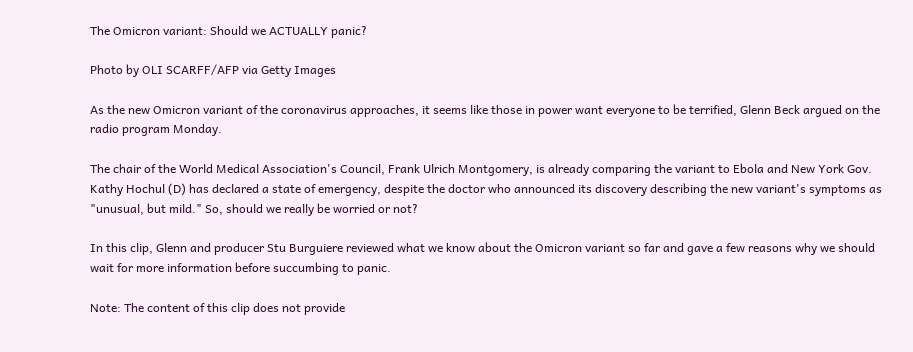The Omicron variant: Should we ACTUALLY panic?

Photo by OLI SCARFF/AFP via Getty Images

As the new Omicron variant of the coronavirus approaches, it seems like those in power want everyone to be terrified, Glenn Beck argued on the radio program Monday.

The chair of the World Medical Association's Council, Frank Ulrich Montgomery, is already comparing the variant to Ebola and New York Gov. Kathy Hochul (D) has declared a state of emergency, despite the doctor who announced its discovery describing the new variant's symptoms as "unusual, but mild." So, should we really be worried or not?

In this clip, Glenn and producer Stu Burguiere reviewed what we know about the Omicron variant so far and gave a few reasons why we should wait for more information before succumbing to panic.

Note: The content of this clip does not provide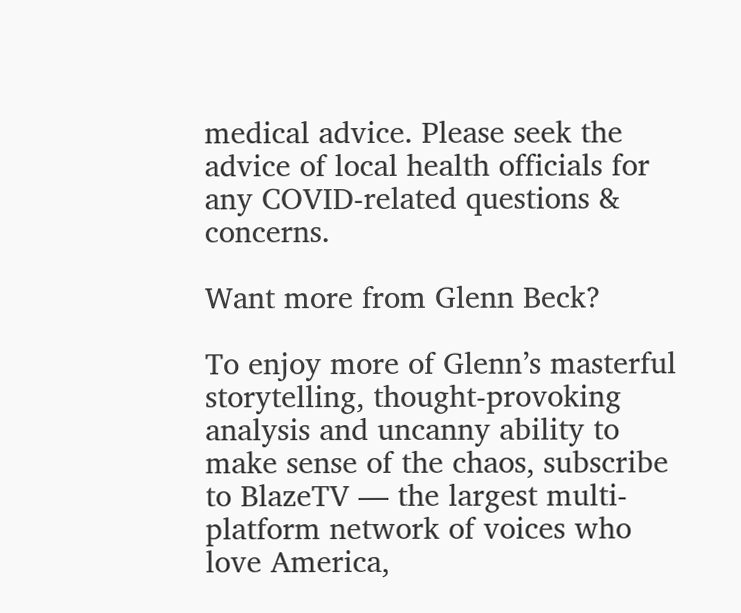medical advice. Please seek the advice of local health officials for any COVID-related questions & concerns.

Want more from Glenn Beck?

To enjoy more of Glenn’s masterful storytelling, thought-provoking analysis and uncanny ability to make sense of the chaos, subscribe to BlazeTV — the largest multi-platform network of voices who love America,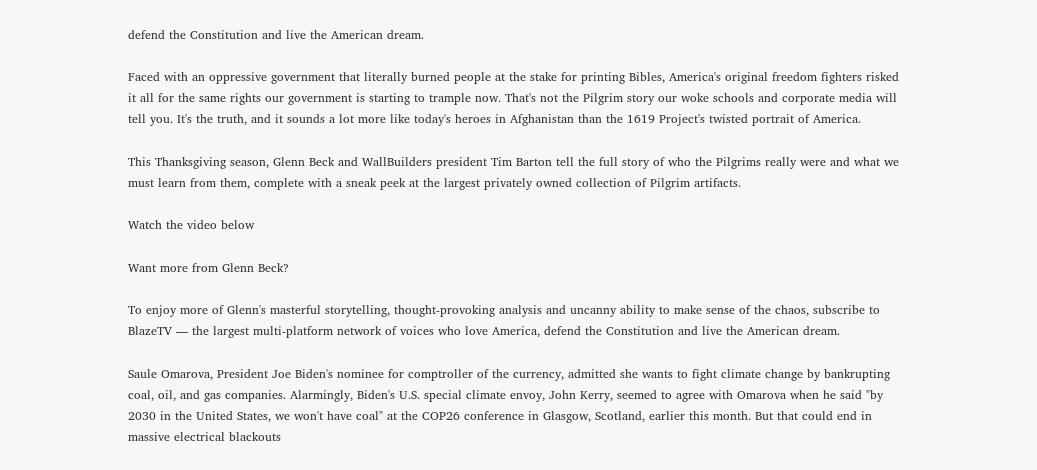defend the Constitution and live the American dream.

Faced with an oppressive government that literally burned people at the stake for printing Bibles, America's original freedom fighters risked it all for the same rights our government is starting to trample now. That's not the Pilgrim story our woke schools and corporate media will tell you. It's the truth, and it sounds a lot more like today's heroes in Afghanistan than the 1619 Project's twisted portrait of America.

This Thanksgiving season, Glenn Beck and WallBuilders president Tim Barton tell the full story of who the Pilgrims really were and what we must learn from them, complete with a sneak peek at the largest privately owned collection of Pilgrim artifacts.

Watch the video below

Want more from Glenn Beck?

To enjoy more of Glenn's masterful storytelling, thought-provoking analysis and uncanny ability to make sense of the chaos, subscribe to BlazeTV — the largest multi-platform network of voices who love America, defend the Constitution and live the American dream.

Saule Omarova, President Joe Biden's nominee for comptroller of the currency, admitted she wants to fight climate change by bankrupting coal, oil, and gas companies. Alarmingly, Biden's U.S. special climate envoy, John Kerry, seemed to agree with Omarova when he said "by 2030 in the United States, we won't have coal" at the COP26 conference in Glasgow, Scotland, earlier this month. But that could end in massive electrical blackouts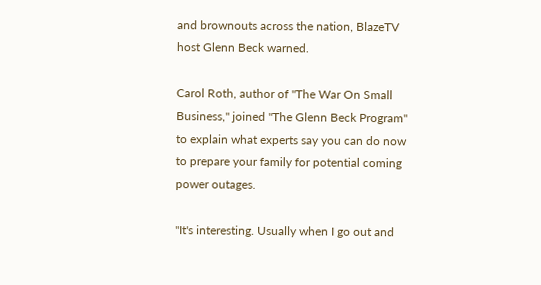and brownouts across the nation, BlazeTV host Glenn Beck warned.

Carol Roth, author of "The War On Small Business," joined "The Glenn Beck Program" to explain what experts say you can do now to prepare your family for potential coming power outages.

"It's interesting. Usually when I go out and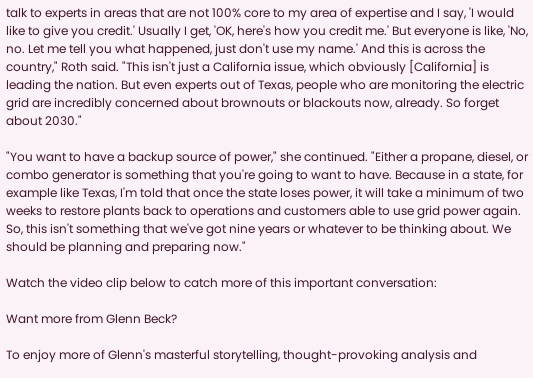talk to experts in areas that are not 100% core to my area of expertise and I say, 'I would like to give you credit.' Usually I get, 'OK, here's how you credit me.' But everyone is like, 'No, no. Let me tell you what happened, just don't use my name.' And this is across the country," Roth said. "This isn't just a California issue, which obviously [California] is leading the nation. But even experts out of Texas, people who are monitoring the electric grid are incredibly concerned about brownouts or blackouts now, already. So forget about 2030."

"You want to have a backup source of power," she continued. "Either a propane, diesel, or combo generator is something that you're going to want to have. Because in a state, for example like Texas, I'm told that once the state loses power, it will take a minimum of two weeks to restore plants back to operations and customers able to use grid power again. So, this isn't something that we've got nine years or whatever to be thinking about. We should be planning and preparing now."

Watch the video clip below to catch more of this important conversation:

Want more from Glenn Beck?

To enjoy more of Glenn's masterful storytelling, thought-provoking analysis and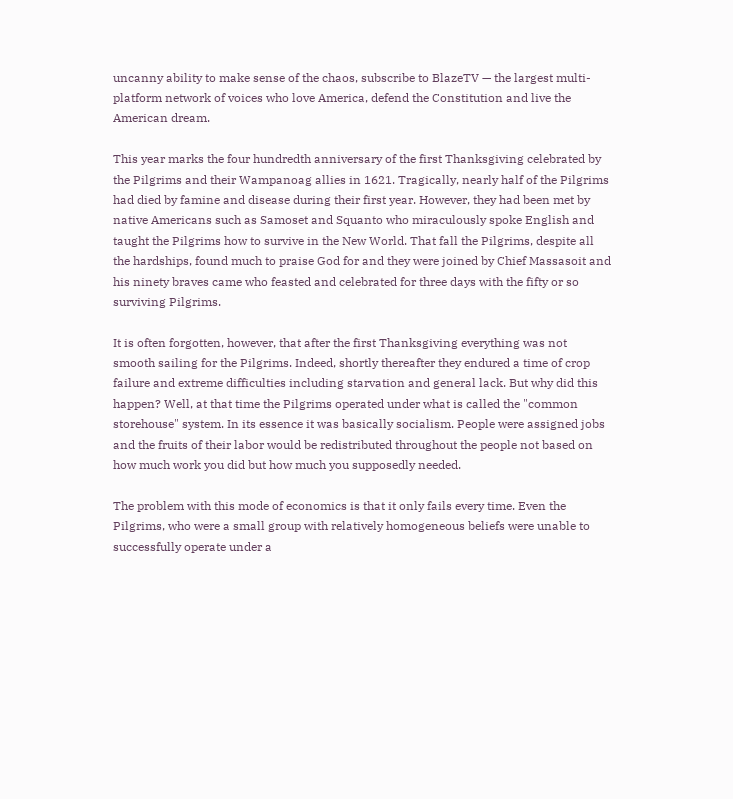uncanny ability to make sense of the chaos, subscribe to BlazeTV — the largest multi-platform network of voices who love America, defend the Constitution and live the American dream.

This year marks the four hundredth anniversary of the first Thanksgiving celebrated by the Pilgrims and their Wampanoag allies in 1621. Tragically, nearly half of the Pilgrims had died by famine and disease during their first year. However, they had been met by native Americans such as Samoset and Squanto who miraculously spoke English and taught the Pilgrims how to survive in the New World. That fall the Pilgrims, despite all the hardships, found much to praise God for and they were joined by Chief Massasoit and his ninety braves came who feasted and celebrated for three days with the fifty or so surviving Pilgrims.

It is often forgotten, however, that after the first Thanksgiving everything was not smooth sailing for the Pilgrims. Indeed, shortly thereafter they endured a time of crop failure and extreme difficulties including starvation and general lack. But why did this happen? Well, at that time the Pilgrims operated under what is called the "common storehouse" system. In its essence it was basically socialism. People were assigned jobs and the fruits of their labor would be redistributed throughout the people not based on how much work you did but how much you supposedly needed.

The problem with this mode of economics is that it only fails every time. Even the Pilgrims, who were a small group with relatively homogeneous beliefs were unable to successfully operate under a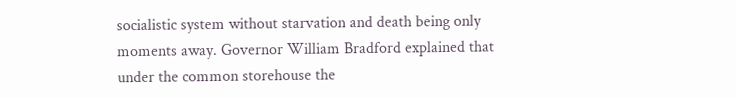socialistic system without starvation and death being only moments away. Governor William Bradford explained that under the common storehouse the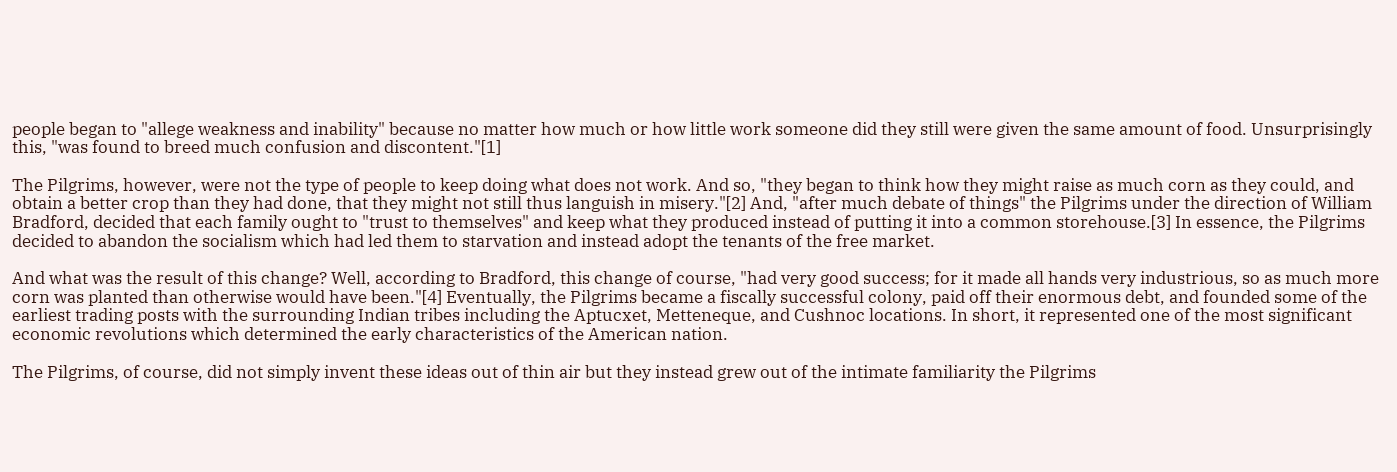people began to "allege weakness and inability" because no matter how much or how little work someone did they still were given the same amount of food. Unsurprisingly this, "was found to breed much confusion and discontent."[1]

The Pilgrims, however, were not the type of people to keep doing what does not work. And so, "they began to think how they might raise as much corn as they could, and obtain a better crop than they had done, that they might not still thus languish in misery."[2] And, "after much debate of things" the Pilgrims under the direction of William Bradford, decided that each family ought to "trust to themselves" and keep what they produced instead of putting it into a common storehouse.[3] In essence, the Pilgrims decided to abandon the socialism which had led them to starvation and instead adopt the tenants of the free market.

And what was the result of this change? Well, according to Bradford, this change of course, "had very good success; for it made all hands very industrious, so as much more corn was planted than otherwise would have been."[4] Eventually, the Pilgrims became a fiscally successful colony, paid off their enormous debt, and founded some of the earliest trading posts with the surrounding Indian tribes including the Aptucxet, Metteneque, and Cushnoc locations. In short, it represented one of the most significant economic revolutions which determined the early characteristics of the American nation.

The Pilgrims, of course, did not simply invent these ideas out of thin air but they instead grew out of the intimate familiarity the Pilgrims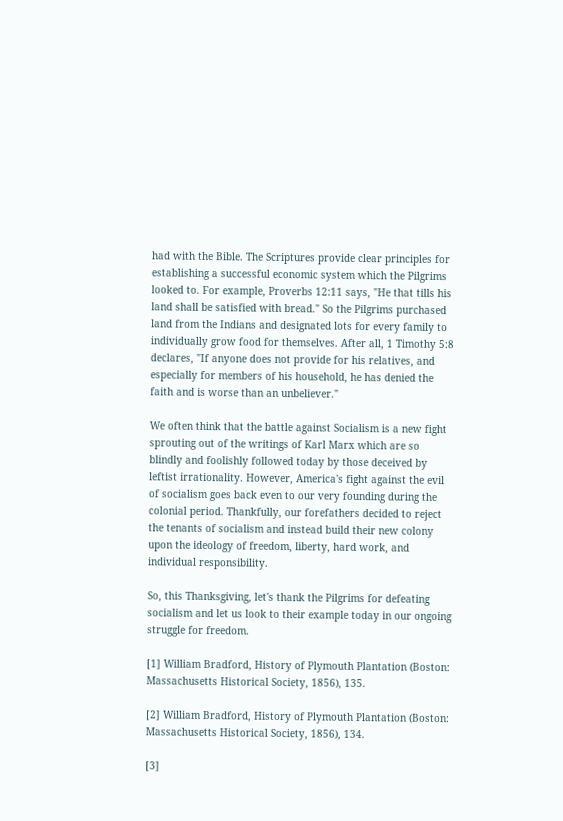had with the Bible. The Scriptures provide clear principles for establishing a successful economic system which the Pilgrims looked to. For example, Proverbs 12:11 says, "He that tills his land shall be satisfied with bread." So the Pilgrims purchased land from the Indians and designated lots for every family to individually grow food for themselves. After all, 1 Timothy 5:8 declares, "If anyone does not provide for his relatives, and especially for members of his household, he has denied the faith and is worse than an unbeliever."

We often think that the battle against Socialism is a new fight sprouting out of the writings of Karl Marx which are so blindly and foolishly followed today by those deceived by leftist irrationality. However, America's fight against the evil of socialism goes back even to our very founding during the colonial period. Thankfully, our forefathers decided to reject the tenants of socialism and instead build their new colony upon the ideology of freedom, liberty, hard work, and individual responsibility.

So, this Thanksgiving, let's thank the Pilgrims for defeating socialism and let us look to their example today in our ongoing struggle for freedom.

[1] William Bradford, History of Plymouth Plantation (Boston: Massachusetts Historical Society, 1856), 135.

[2] William Bradford, History of Plymouth Plantation (Boston: Massachusetts Historical Society, 1856), 134.

[3]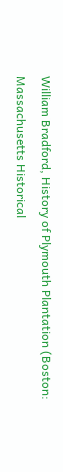William Bradford, History of Plymouth Plantation (Boston: Massachusetts Historical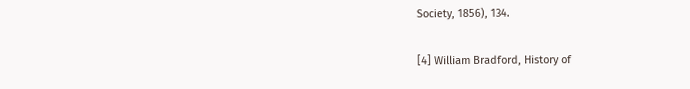Society, 1856), 134.

[4] William Bradford, History of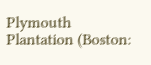Plymouth Plantation (Boston: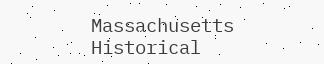Massachusetts Historical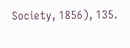Society, 1856), 135.